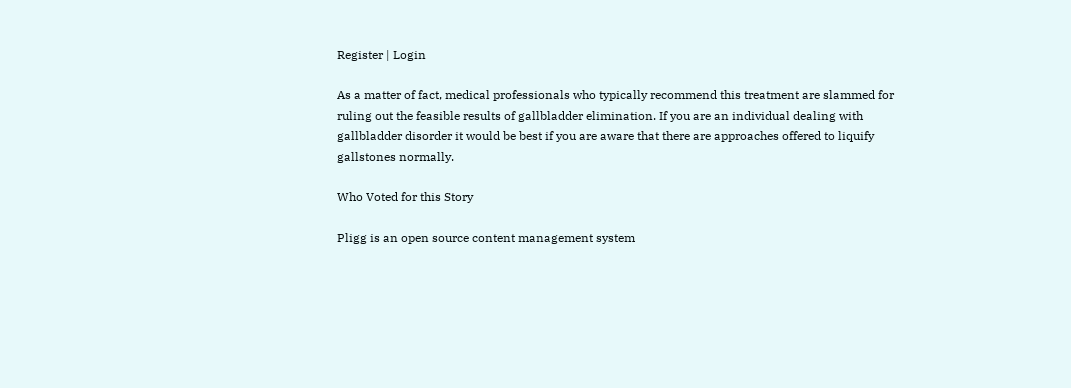Register | Login

As a matter of fact, medical professionals who typically recommend this treatment are slammed for ruling out the feasible results of gallbladder elimination. If you are an individual dealing with gallbladder disorder it would be best if you are aware that there are approaches offered to liquify gallstones normally.

Who Voted for this Story

Pligg is an open source content management system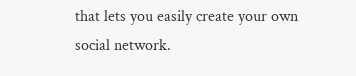that lets you easily create your own social network.